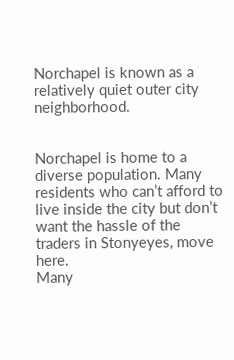Norchapel is known as a relatively quiet outer city neighborhood.


Norchapel is home to a diverse population. Many residents who can’t afford to live inside the city but don’t want the hassle of the traders in Stonyeyes, move here.
Many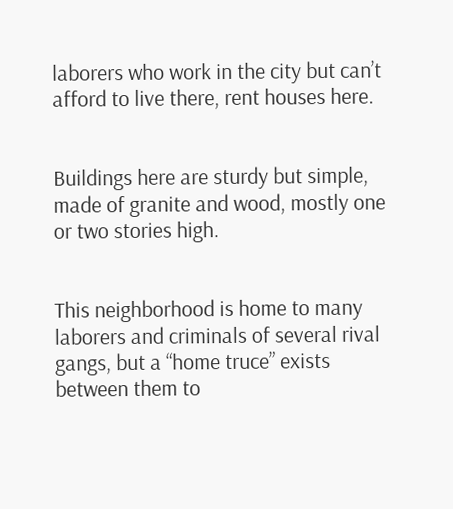laborers who work in the city but can’t afford to live there, rent houses here.


Buildings here are sturdy but simple, made of granite and wood, mostly one or two stories high.


This neighborhood is home to many laborers and criminals of several rival gangs, but a “home truce” exists between them to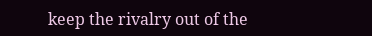keep the rivalry out of the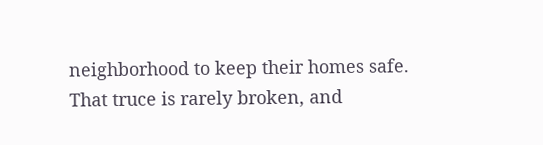neighborhood to keep their homes safe. That truce is rarely broken, and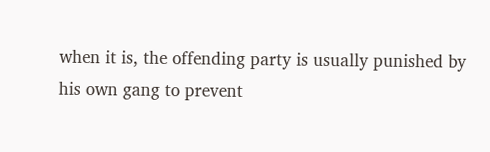when it is, the offending party is usually punished by his own gang to prevent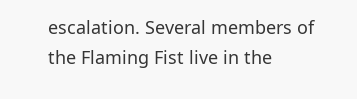escalation. Several members of the Flaming Fist live in the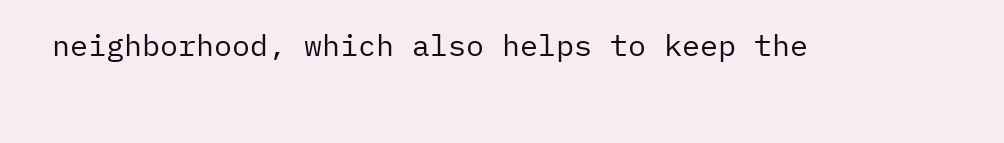neighborhood, which also helps to keep the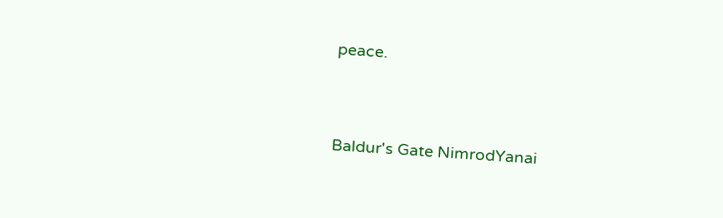peace.


Baldur's Gate NimrodYanai